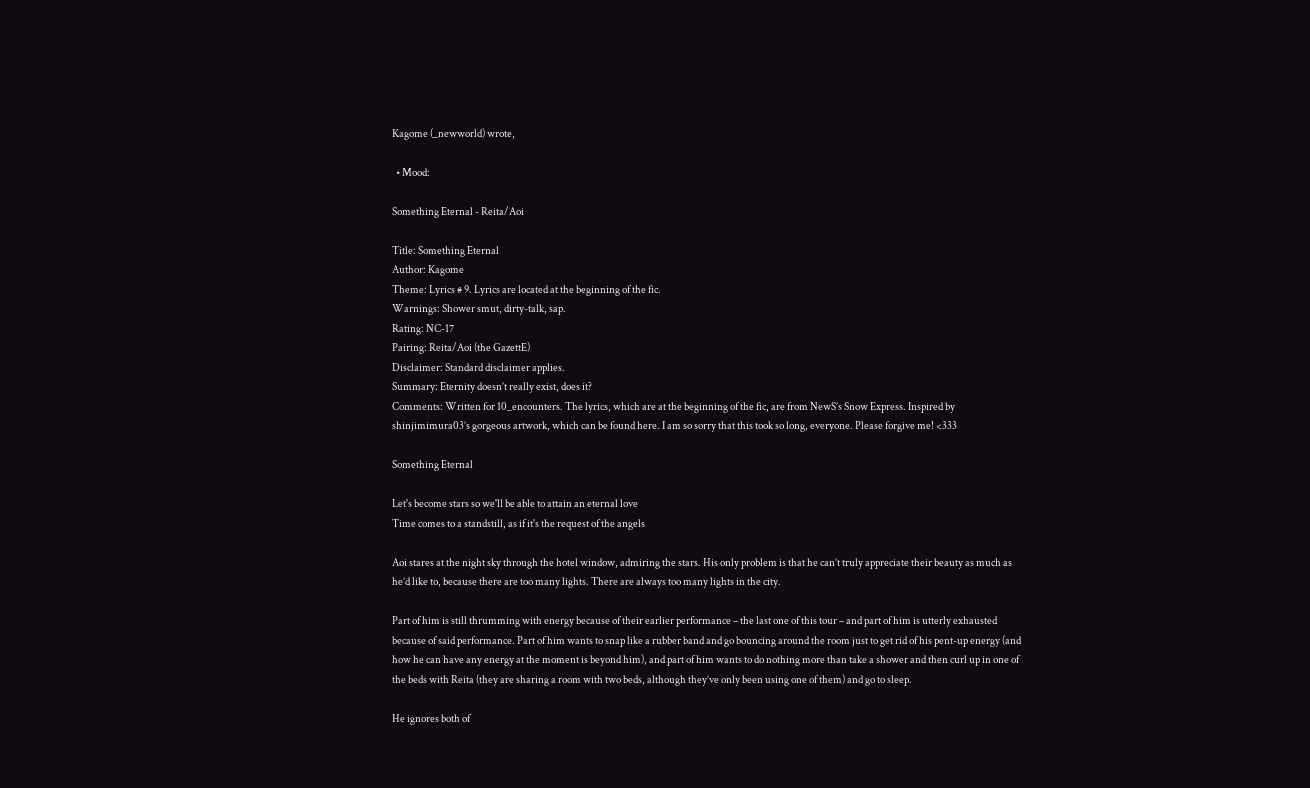Kagome (_newworld) wrote,

  • Mood:

Something Eternal - Reita/Aoi

Title: Something Eternal
Author: Kagome
Theme: Lyrics # 9. Lyrics are located at the beginning of the fic.
Warnings: Shower smut, dirty-talk, sap.
Rating: NC-17
Pairing: Reita/Aoi (the GazettE)
Disclaimer: Standard disclaimer applies.
Summary: Eternity doesn’t really exist, does it?
Comments: Written for 10_encounters. The lyrics, which are at the beginning of the fic, are from NewS’s Snow Express. Inspired by shinjimimura03’s gorgeous artwork, which can be found here. I am so sorry that this took so long, everyone. Please forgive me! <333

Something Eternal

Let's become stars so we'll be able to attain an eternal love
Time comes to a standstill, as if it's the request of the angels

Aoi stares at the night sky through the hotel window, admiring the stars. His only problem is that he can’t truly appreciate their beauty as much as he’d like to, because there are too many lights. There are always too many lights in the city.

Part of him is still thrumming with energy because of their earlier performance – the last one of this tour – and part of him is utterly exhausted because of said performance. Part of him wants to snap like a rubber band and go bouncing around the room just to get rid of his pent-up energy (and how he can have any energy at the moment is beyond him), and part of him wants to do nothing more than take a shower and then curl up in one of the beds with Reita (they are sharing a room with two beds, although they’ve only been using one of them) and go to sleep.

He ignores both of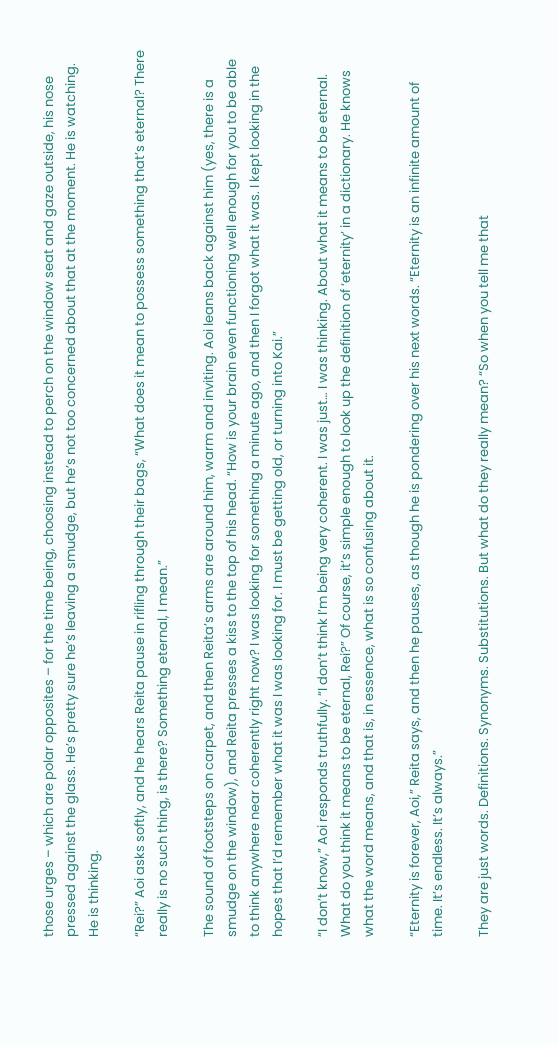those urges – which are polar opposites – for the time being, choosing instead to perch on the window seat and gaze outside, his nose pressed against the glass. He’s pretty sure he’s leaving a smudge, but he’s not too concerned about that at the moment. He is watching. He is thinking.

“Rei?” Aoi asks softly, and he hears Reita pause in rifling through their bags, “What does it mean to possess something that’s eternal? There really is no such thing, is there? Something eternal, I mean.”

The sound of footsteps on carpet, and then Reita’s arms are around him, warm and inviting. Aoi leans back against him (yes, there is a smudge on the window), and Reita presses a kiss to the top of his head. “How is your brain even functioning well enough for you to be able to think anywhere near coherently right now? I was looking for something a minute ago, and then I forgot what it was. I kept looking in the hopes that I’d remember what it was I was looking for. I must be getting old, or turning into Kai.”

“I don’t know,” Aoi responds truthfully. “I don’t think I’m being very coherent. I was just… I was thinking. About what it means to be eternal. What do you think it means to be eternal, Rei?” Of course, it’s simple enough to look up the definition of ‘eternity’ in a dictionary. He knows what the word means, and that is, in essence, what is so confusing about it.

“Eternity is forever, Aoi,” Reita says, and then he pauses, as though he is pondering over his next words. “Eternity is an infinite amount of time. It’s endless. It’s always.”

They are just words. Definitions. Synonyms. Substitutions. But what do they really mean? “So when you tell me that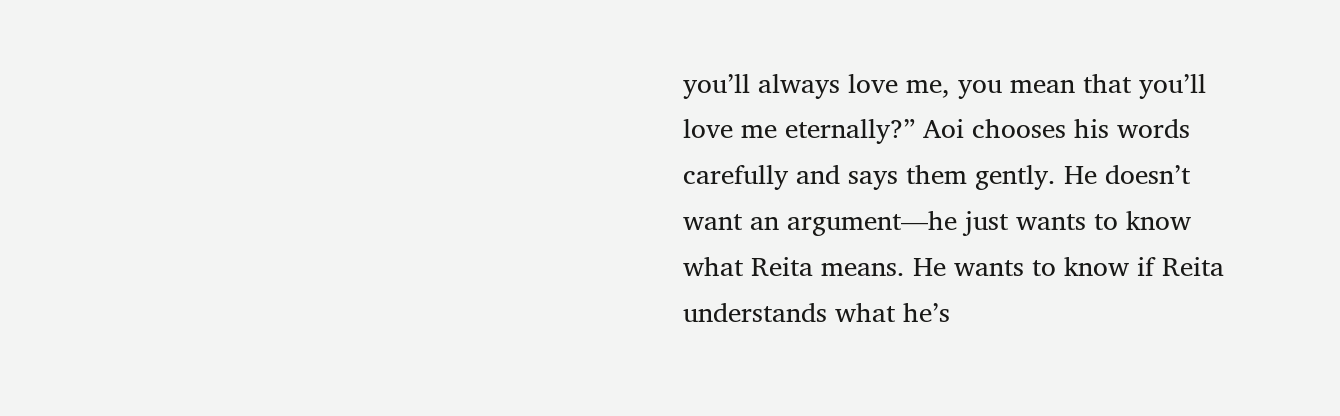you’ll always love me, you mean that you’ll love me eternally?” Aoi chooses his words carefully and says them gently. He doesn’t want an argument—he just wants to know what Reita means. He wants to know if Reita understands what he’s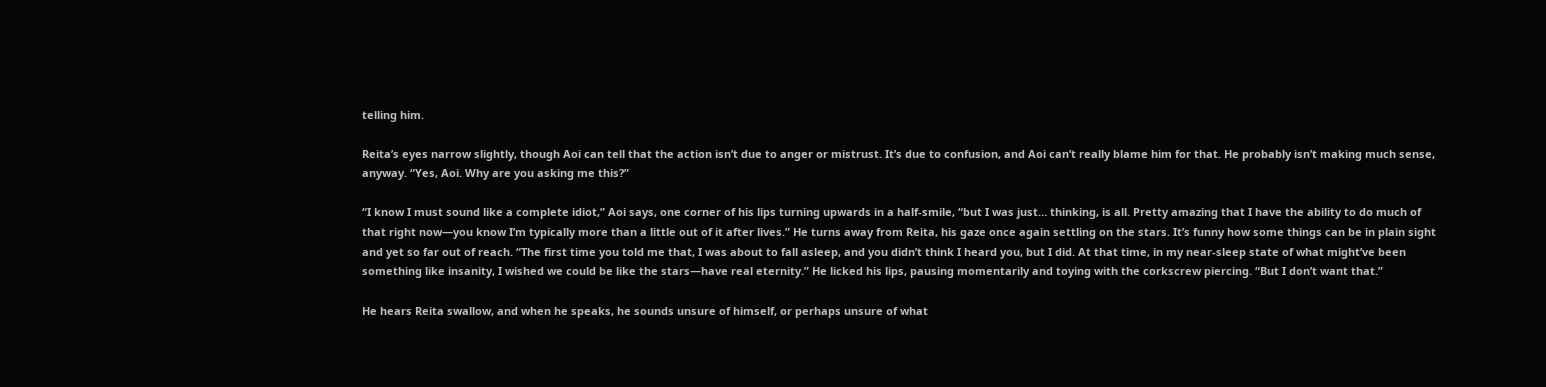telling him.

Reita’s eyes narrow slightly, though Aoi can tell that the action isn’t due to anger or mistrust. It’s due to confusion, and Aoi can’t really blame him for that. He probably isn’t making much sense, anyway. “Yes, Aoi. Why are you asking me this?”

“I know I must sound like a complete idiot,” Aoi says, one corner of his lips turning upwards in a half-smile, “but I was just… thinking, is all. Pretty amazing that I have the ability to do much of that right now—you know I’m typically more than a little out of it after lives.” He turns away from Reita, his gaze once again settling on the stars. It’s funny how some things can be in plain sight and yet so far out of reach. “The first time you told me that, I was about to fall asleep, and you didn’t think I heard you, but I did. At that time, in my near-sleep state of what might’ve been something like insanity, I wished we could be like the stars—have real eternity.” He licked his lips, pausing momentarily and toying with the corkscrew piercing. “But I don’t want that.”

He hears Reita swallow, and when he speaks, he sounds unsure of himself, or perhaps unsure of what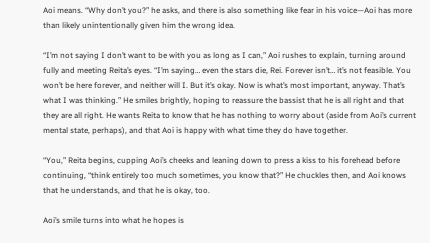Aoi means. “Why don’t you?” he asks, and there is also something like fear in his voice—Aoi has more than likely unintentionally given him the wrong idea.

“I’m not saying I don’t want to be with you as long as I can,” Aoi rushes to explain, turning around fully and meeting Reita’s eyes. “I’m saying… even the stars die, Rei. Forever isn’t… it’s not feasible. You won’t be here forever, and neither will I. But it’s okay. Now is what’s most important, anyway. That’s what I was thinking.” He smiles brightly, hoping to reassure the bassist that he is all right and that they are all right. He wants Reita to know that he has nothing to worry about (aside from Aoi’s current mental state, perhaps), and that Aoi is happy with what time they do have together.

“You,” Reita begins, cupping Aoi’s cheeks and leaning down to press a kiss to his forehead before continuing, “think entirely too much sometimes, you know that?” He chuckles then, and Aoi knows that he understands, and that he is okay, too.

Aoi’s smile turns into what he hopes is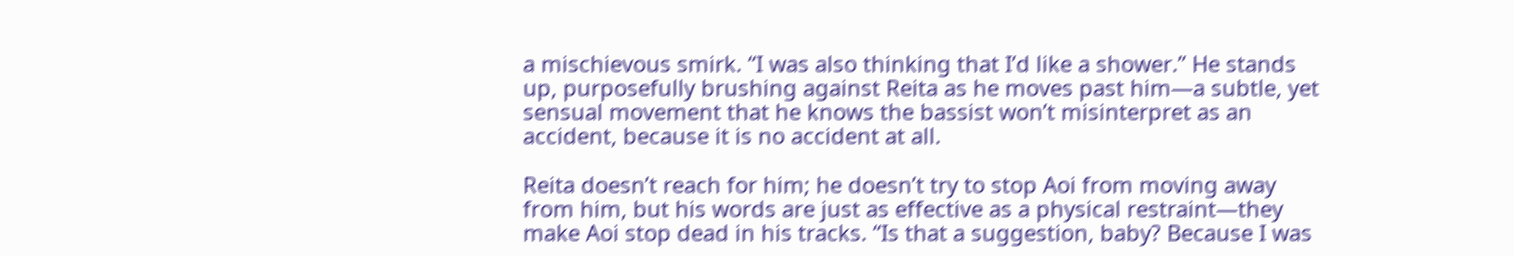a mischievous smirk. “I was also thinking that I’d like a shower.” He stands up, purposefully brushing against Reita as he moves past him—a subtle, yet sensual movement that he knows the bassist won’t misinterpret as an accident, because it is no accident at all.

Reita doesn’t reach for him; he doesn’t try to stop Aoi from moving away from him, but his words are just as effective as a physical restraint—they make Aoi stop dead in his tracks. “Is that a suggestion, baby? Because I was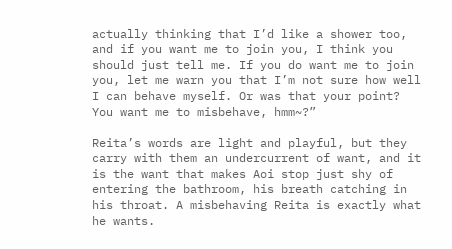actually thinking that I’d like a shower too, and if you want me to join you, I think you should just tell me. If you do want me to join you, let me warn you that I’m not sure how well I can behave myself. Or was that your point? You want me to misbehave, hmm~?”

Reita’s words are light and playful, but they carry with them an undercurrent of want, and it is the want that makes Aoi stop just shy of entering the bathroom, his breath catching in his throat. A misbehaving Reita is exactly what he wants.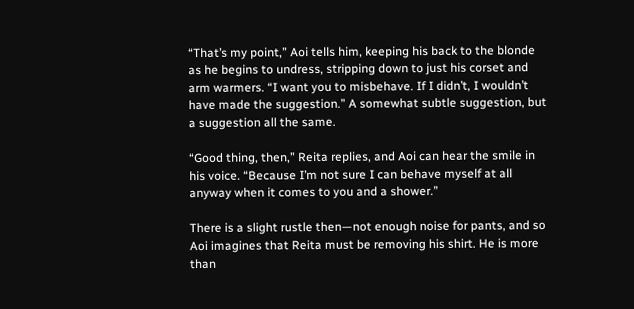“That’s my point,” Aoi tells him, keeping his back to the blonde as he begins to undress, stripping down to just his corset and arm warmers. “I want you to misbehave. If I didn’t, I wouldn’t have made the suggestion.” A somewhat subtle suggestion, but a suggestion all the same.

“Good thing, then,” Reita replies, and Aoi can hear the smile in his voice. “Because I’m not sure I can behave myself at all anyway when it comes to you and a shower.”

There is a slight rustle then—not enough noise for pants, and so Aoi imagines that Reita must be removing his shirt. He is more than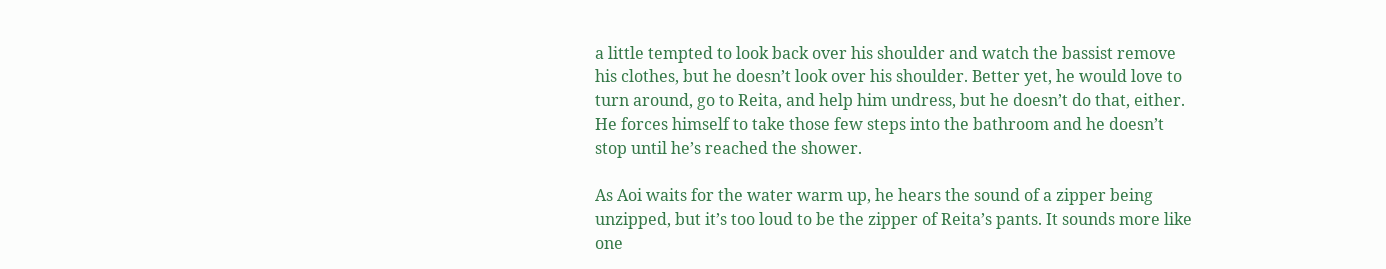a little tempted to look back over his shoulder and watch the bassist remove his clothes, but he doesn’t look over his shoulder. Better yet, he would love to turn around, go to Reita, and help him undress, but he doesn’t do that, either. He forces himself to take those few steps into the bathroom and he doesn’t stop until he’s reached the shower.

As Aoi waits for the water warm up, he hears the sound of a zipper being unzipped, but it’s too loud to be the zipper of Reita’s pants. It sounds more like one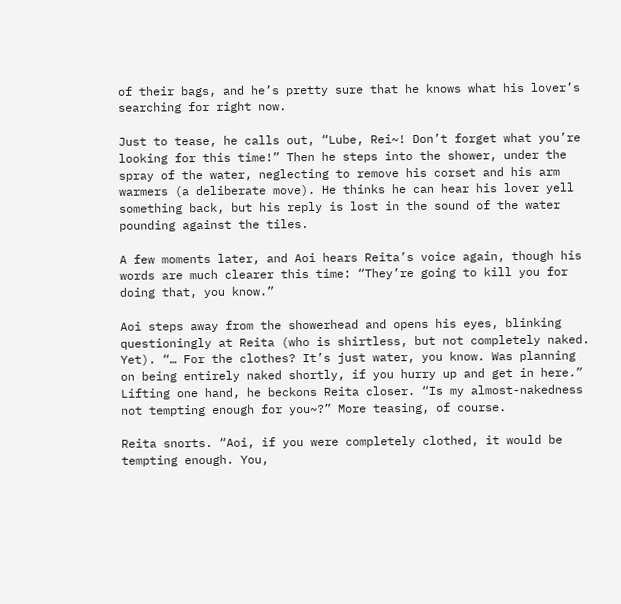of their bags, and he’s pretty sure that he knows what his lover’s searching for right now.

Just to tease, he calls out, “Lube, Rei~! Don’t forget what you’re looking for this time!” Then he steps into the shower, under the spray of the water, neglecting to remove his corset and his arm warmers (a deliberate move). He thinks he can hear his lover yell something back, but his reply is lost in the sound of the water pounding against the tiles.

A few moments later, and Aoi hears Reita’s voice again, though his words are much clearer this time: “They’re going to kill you for doing that, you know.”

Aoi steps away from the showerhead and opens his eyes, blinking questioningly at Reita (who is shirtless, but not completely naked. Yet). “… For the clothes? It’s just water, you know. Was planning on being entirely naked shortly, if you hurry up and get in here.” Lifting one hand, he beckons Reita closer. “Is my almost-nakedness not tempting enough for you~?” More teasing, of course.

Reita snorts. “Aoi, if you were completely clothed, it would be tempting enough. You,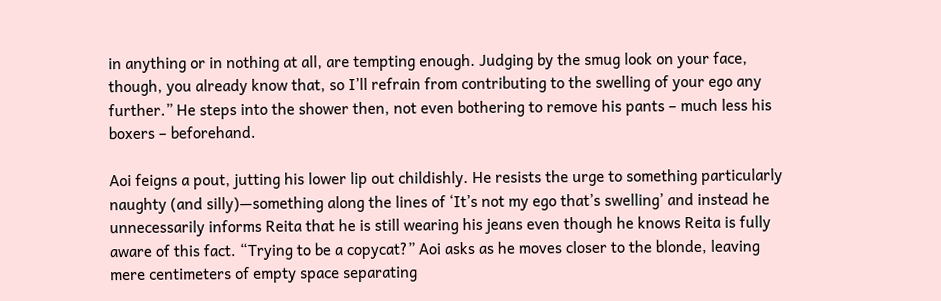in anything or in nothing at all, are tempting enough. Judging by the smug look on your face, though, you already know that, so I’ll refrain from contributing to the swelling of your ego any further.” He steps into the shower then, not even bothering to remove his pants – much less his boxers – beforehand.

Aoi feigns a pout, jutting his lower lip out childishly. He resists the urge to something particularly naughty (and silly)—something along the lines of ‘It’s not my ego that’s swelling’ and instead he unnecessarily informs Reita that he is still wearing his jeans even though he knows Reita is fully aware of this fact. “Trying to be a copycat?” Aoi asks as he moves closer to the blonde, leaving mere centimeters of empty space separating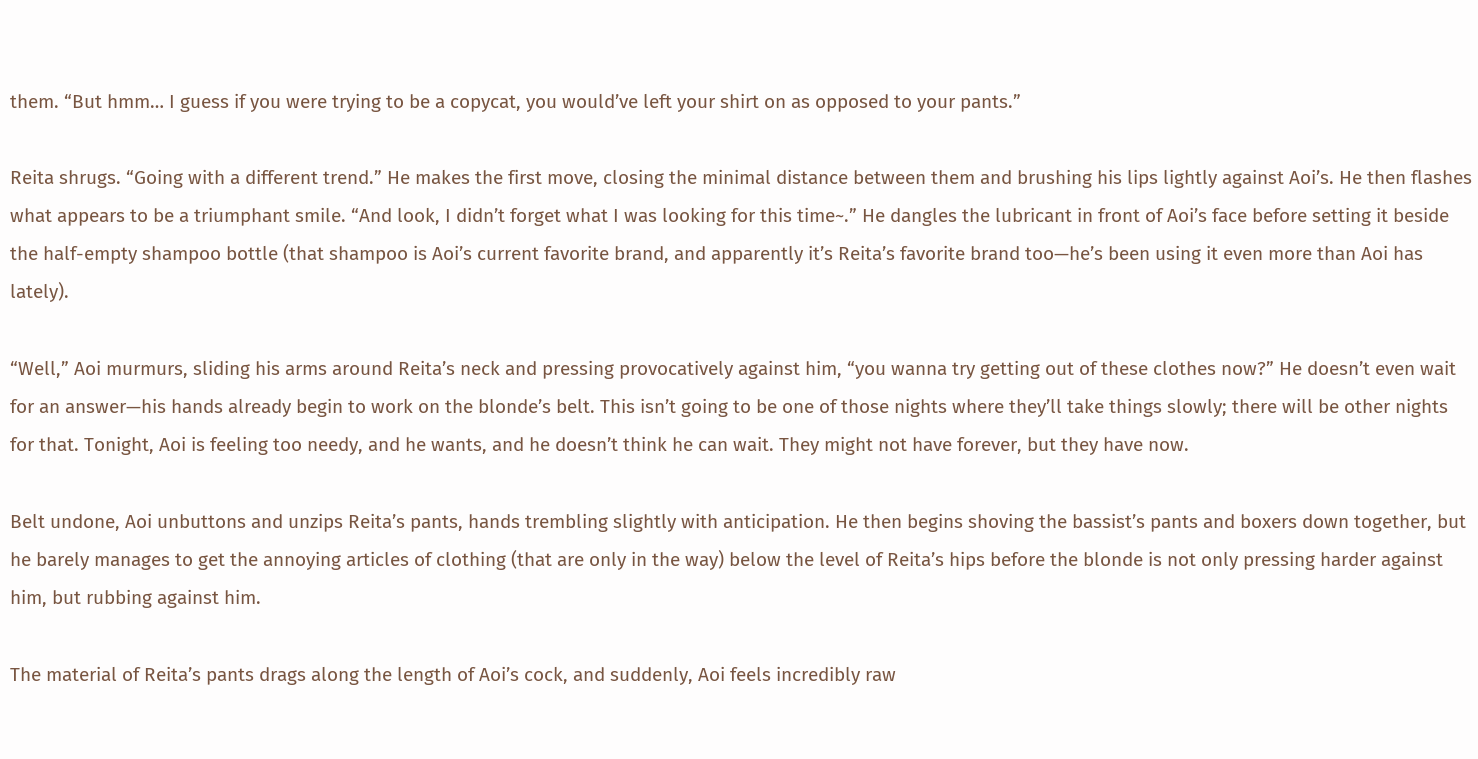them. “But hmm… I guess if you were trying to be a copycat, you would’ve left your shirt on as opposed to your pants.”

Reita shrugs. “Going with a different trend.” He makes the first move, closing the minimal distance between them and brushing his lips lightly against Aoi’s. He then flashes what appears to be a triumphant smile. “And look, I didn’t forget what I was looking for this time~.” He dangles the lubricant in front of Aoi’s face before setting it beside the half-empty shampoo bottle (that shampoo is Aoi’s current favorite brand, and apparently it’s Reita’s favorite brand too—he’s been using it even more than Aoi has lately).

“Well,” Aoi murmurs, sliding his arms around Reita’s neck and pressing provocatively against him, “you wanna try getting out of these clothes now?” He doesn’t even wait for an answer—his hands already begin to work on the blonde’s belt. This isn’t going to be one of those nights where they’ll take things slowly; there will be other nights for that. Tonight, Aoi is feeling too needy, and he wants, and he doesn’t think he can wait. They might not have forever, but they have now.

Belt undone, Aoi unbuttons and unzips Reita’s pants, hands trembling slightly with anticipation. He then begins shoving the bassist’s pants and boxers down together, but he barely manages to get the annoying articles of clothing (that are only in the way) below the level of Reita’s hips before the blonde is not only pressing harder against him, but rubbing against him.

The material of Reita’s pants drags along the length of Aoi’s cock, and suddenly, Aoi feels incredibly raw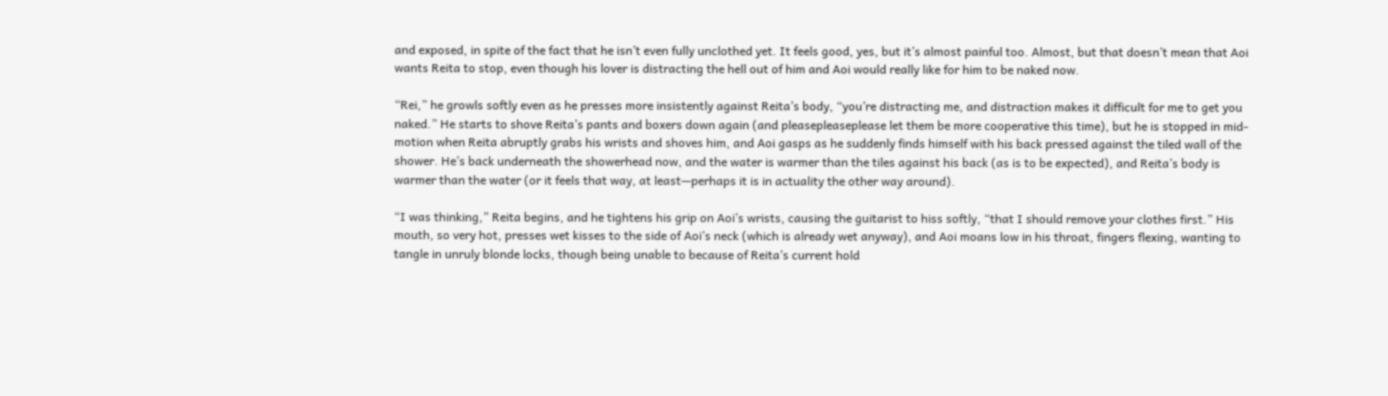and exposed, in spite of the fact that he isn’t even fully unclothed yet. It feels good, yes, but it’s almost painful too. Almost, but that doesn’t mean that Aoi wants Reita to stop, even though his lover is distracting the hell out of him and Aoi would really like for him to be naked now.

“Rei,” he growls softly even as he presses more insistently against Reita’s body, “you’re distracting me, and distraction makes it difficult for me to get you naked.” He starts to shove Reita’s pants and boxers down again (and pleasepleaseplease let them be more cooperative this time), but he is stopped in mid-motion when Reita abruptly grabs his wrists and shoves him, and Aoi gasps as he suddenly finds himself with his back pressed against the tiled wall of the shower. He’s back underneath the showerhead now, and the water is warmer than the tiles against his back (as is to be expected), and Reita’s body is warmer than the water (or it feels that way, at least—perhaps it is in actuality the other way around).

“I was thinking,” Reita begins, and he tightens his grip on Aoi’s wrists, causing the guitarist to hiss softly, “that I should remove your clothes first.” His mouth, so very hot, presses wet kisses to the side of Aoi’s neck (which is already wet anyway), and Aoi moans low in his throat, fingers flexing, wanting to tangle in unruly blonde locks, though being unable to because of Reita’s current hold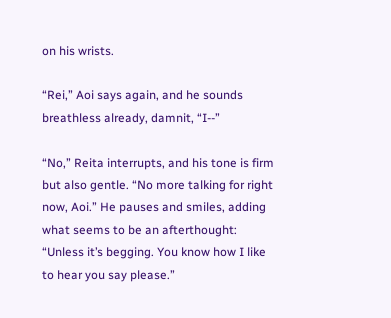on his wrists.

“Rei,” Aoi says again, and he sounds breathless already, damnit, “I--”

“No,” Reita interrupts, and his tone is firm but also gentle. “No more talking for right now, Aoi.” He pauses and smiles, adding what seems to be an afterthought: “Unless it’s begging. You know how I like to hear you say please.”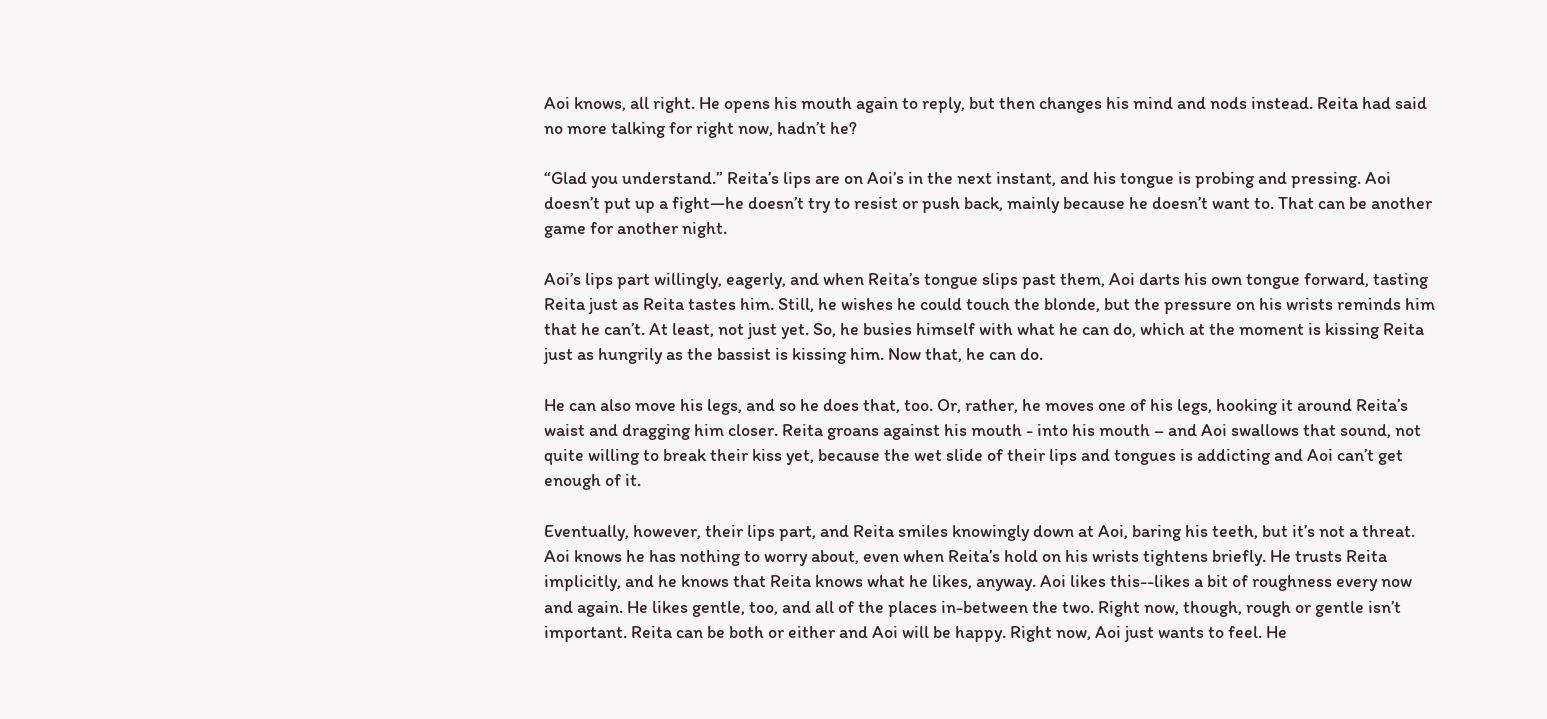Aoi knows, all right. He opens his mouth again to reply, but then changes his mind and nods instead. Reita had said no more talking for right now, hadn’t he?

“Glad you understand.” Reita’s lips are on Aoi’s in the next instant, and his tongue is probing and pressing. Aoi doesn’t put up a fight—he doesn’t try to resist or push back, mainly because he doesn’t want to. That can be another game for another night.

Aoi’s lips part willingly, eagerly, and when Reita’s tongue slips past them, Aoi darts his own tongue forward, tasting Reita just as Reita tastes him. Still, he wishes he could touch the blonde, but the pressure on his wrists reminds him that he can’t. At least, not just yet. So, he busies himself with what he can do, which at the moment is kissing Reita just as hungrily as the bassist is kissing him. Now that, he can do.

He can also move his legs, and so he does that, too. Or, rather, he moves one of his legs, hooking it around Reita’s waist and dragging him closer. Reita groans against his mouth - into his mouth – and Aoi swallows that sound, not quite willing to break their kiss yet, because the wet slide of their lips and tongues is addicting and Aoi can’t get enough of it.

Eventually, however, their lips part, and Reita smiles knowingly down at Aoi, baring his teeth, but it’s not a threat. Aoi knows he has nothing to worry about, even when Reita’s hold on his wrists tightens briefly. He trusts Reita implicitly, and he knows that Reita knows what he likes, anyway. Aoi likes this--likes a bit of roughness every now and again. He likes gentle, too, and all of the places in-between the two. Right now, though, rough or gentle isn’t important. Reita can be both or either and Aoi will be happy. Right now, Aoi just wants to feel. He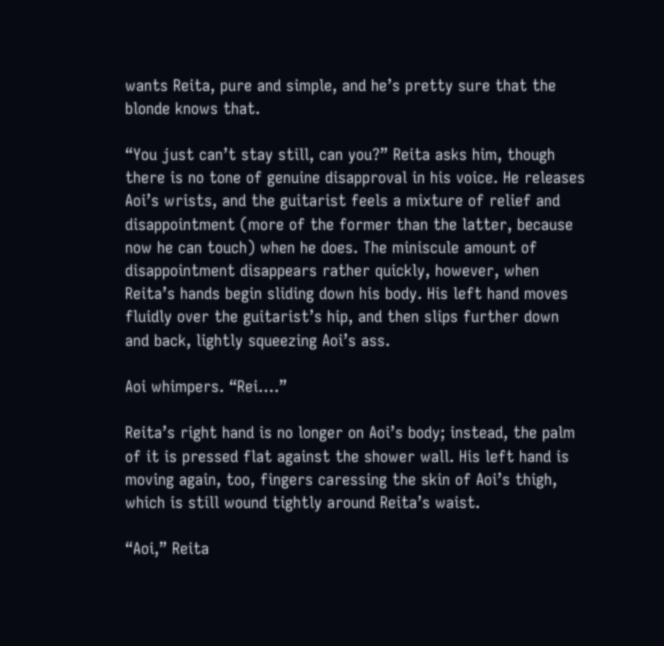wants Reita, pure and simple, and he’s pretty sure that the blonde knows that.

“You just can’t stay still, can you?” Reita asks him, though there is no tone of genuine disapproval in his voice. He releases Aoi’s wrists, and the guitarist feels a mixture of relief and disappointment (more of the former than the latter, because now he can touch) when he does. The miniscule amount of disappointment disappears rather quickly, however, when Reita’s hands begin sliding down his body. His left hand moves fluidly over the guitarist’s hip, and then slips further down and back, lightly squeezing Aoi’s ass.

Aoi whimpers. “Rei….”

Reita’s right hand is no longer on Aoi’s body; instead, the palm of it is pressed flat against the shower wall. His left hand is moving again, too, fingers caressing the skin of Aoi’s thigh, which is still wound tightly around Reita’s waist.

“Aoi,” Reita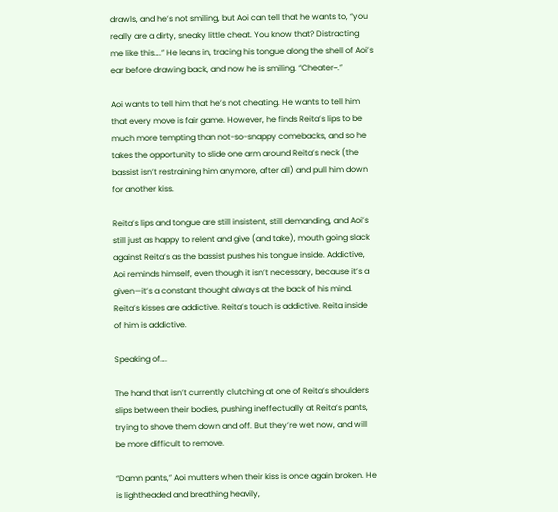drawls, and he’s not smiling, but Aoi can tell that he wants to, “you really are a dirty, sneaky little cheat. You know that? Distracting me like this….” He leans in, tracing his tongue along the shell of Aoi’s ear before drawing back, and now he is smiling. “Cheater~.”

Aoi wants to tell him that he’s not cheating. He wants to tell him that every move is fair game. However, he finds Reita’s lips to be much more tempting than not-so-snappy comebacks, and so he takes the opportunity to slide one arm around Reita’s neck (the bassist isn’t restraining him anymore, after all) and pull him down for another kiss.

Reita’s lips and tongue are still insistent, still demanding, and Aoi’s still just as happy to relent and give (and take), mouth going slack against Reita’s as the bassist pushes his tongue inside. Addictive, Aoi reminds himself, even though it isn’t necessary, because it’s a given—it’s a constant thought always at the back of his mind. Reita’s kisses are addictive. Reita’s touch is addictive. Reita inside of him is addictive.

Speaking of….

The hand that isn’t currently clutching at one of Reita’s shoulders slips between their bodies, pushing ineffectually at Reita’s pants, trying to shove them down and off. But they’re wet now, and will be more difficult to remove.

“Damn pants,” Aoi mutters when their kiss is once again broken. He is lightheaded and breathing heavily,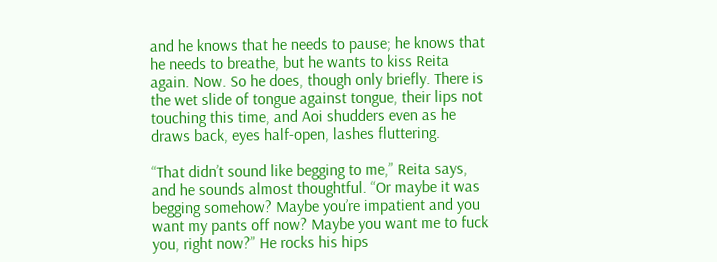and he knows that he needs to pause; he knows that he needs to breathe, but he wants to kiss Reita again. Now. So he does, though only briefly. There is the wet slide of tongue against tongue, their lips not touching this time, and Aoi shudders even as he draws back, eyes half-open, lashes fluttering.

“That didn’t sound like begging to me,” Reita says, and he sounds almost thoughtful. “Or maybe it was begging somehow? Maybe you’re impatient and you want my pants off now? Maybe you want me to fuck you, right now?” He rocks his hips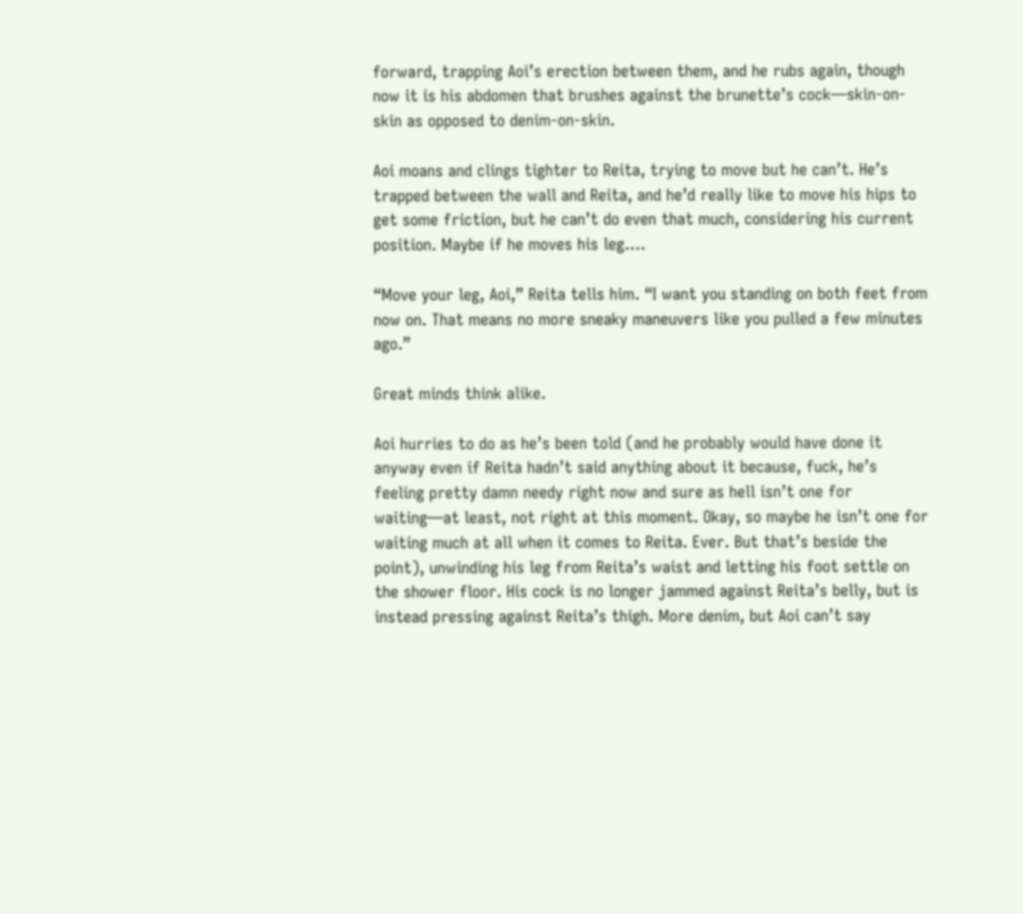forward, trapping Aoi’s erection between them, and he rubs again, though now it is his abdomen that brushes against the brunette’s cock—skin-on-skin as opposed to denim-on-skin.

Aoi moans and clings tighter to Reita, trying to move but he can’t. He’s trapped between the wall and Reita, and he’d really like to move his hips to get some friction, but he can’t do even that much, considering his current position. Maybe if he moves his leg….

“Move your leg, Aoi,” Reita tells him. “I want you standing on both feet from now on. That means no more sneaky maneuvers like you pulled a few minutes ago.”

Great minds think alike.

Aoi hurries to do as he’s been told (and he probably would have done it anyway even if Reita hadn’t said anything about it because, fuck, he’s feeling pretty damn needy right now and sure as hell isn’t one for waiting—at least, not right at this moment. Okay, so maybe he isn’t one for waiting much at all when it comes to Reita. Ever. But that’s beside the point), unwinding his leg from Reita’s waist and letting his foot settle on the shower floor. His cock is no longer jammed against Reita’s belly, but is instead pressing against Reita’s thigh. More denim, but Aoi can’t say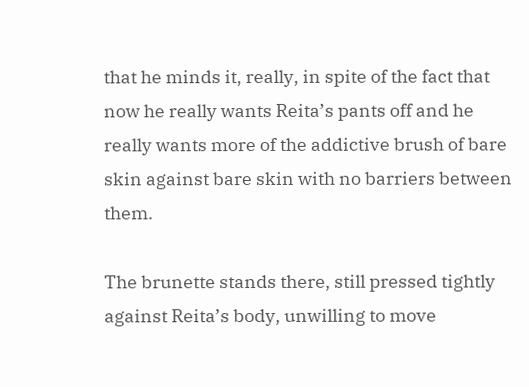that he minds it, really, in spite of the fact that now he really wants Reita’s pants off and he really wants more of the addictive brush of bare skin against bare skin with no barriers between them.

The brunette stands there, still pressed tightly against Reita’s body, unwilling to move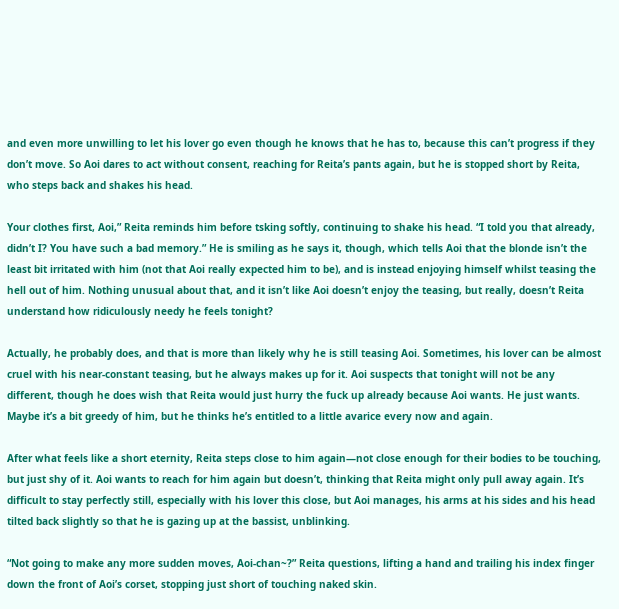and even more unwilling to let his lover go even though he knows that he has to, because this can’t progress if they don’t move. So Aoi dares to act without consent, reaching for Reita’s pants again, but he is stopped short by Reita, who steps back and shakes his head.

Your clothes first, Aoi,” Reita reminds him before tsking softly, continuing to shake his head. “I told you that already, didn’t I? You have such a bad memory.” He is smiling as he says it, though, which tells Aoi that the blonde isn’t the least bit irritated with him (not that Aoi really expected him to be), and is instead enjoying himself whilst teasing the hell out of him. Nothing unusual about that, and it isn’t like Aoi doesn’t enjoy the teasing, but really, doesn’t Reita understand how ridiculously needy he feels tonight?

Actually, he probably does, and that is more than likely why he is still teasing Aoi. Sometimes, his lover can be almost cruel with his near-constant teasing, but he always makes up for it. Aoi suspects that tonight will not be any different, though he does wish that Reita would just hurry the fuck up already because Aoi wants. He just wants. Maybe it’s a bit greedy of him, but he thinks he’s entitled to a little avarice every now and again.

After what feels like a short eternity, Reita steps close to him again—not close enough for their bodies to be touching, but just shy of it. Aoi wants to reach for him again but doesn’t, thinking that Reita might only pull away again. It’s difficult to stay perfectly still, especially with his lover this close, but Aoi manages, his arms at his sides and his head tilted back slightly so that he is gazing up at the bassist, unblinking.

“Not going to make any more sudden moves, Aoi-chan~?” Reita questions, lifting a hand and trailing his index finger down the front of Aoi’s corset, stopping just short of touching naked skin.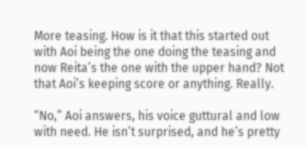More teasing. How is it that this started out with Aoi being the one doing the teasing and now Reita’s the one with the upper hand? Not that Aoi’s keeping score or anything. Really.

“No,” Aoi answers, his voice guttural and low with need. He isn’t surprised, and he’s pretty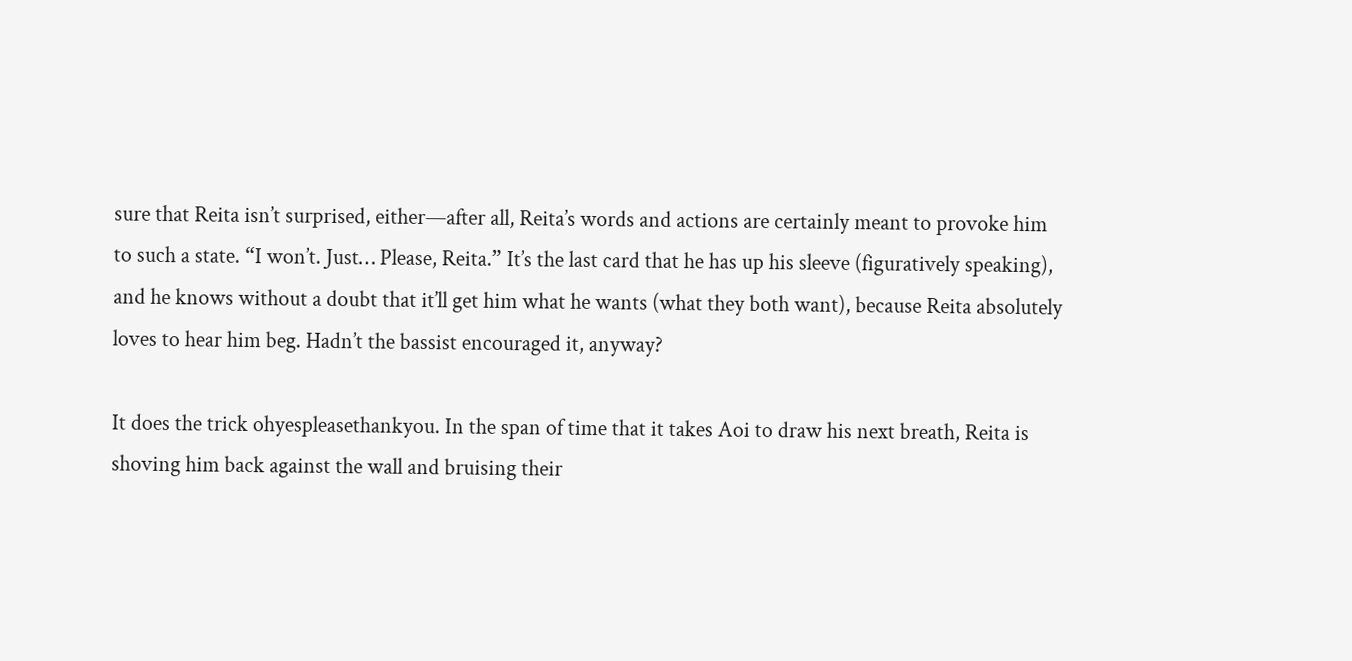sure that Reita isn’t surprised, either—after all, Reita’s words and actions are certainly meant to provoke him to such a state. “I won’t. Just… Please, Reita.” It’s the last card that he has up his sleeve (figuratively speaking), and he knows without a doubt that it’ll get him what he wants (what they both want), because Reita absolutely loves to hear him beg. Hadn’t the bassist encouraged it, anyway?

It does the trick ohyespleasethankyou. In the span of time that it takes Aoi to draw his next breath, Reita is shoving him back against the wall and bruising their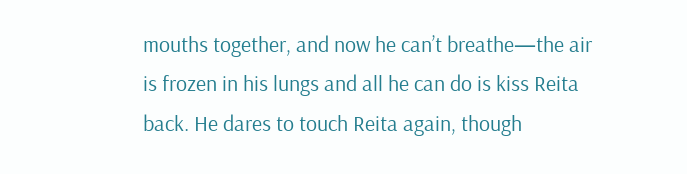mouths together, and now he can’t breathe—the air is frozen in his lungs and all he can do is kiss Reita back. He dares to touch Reita again, though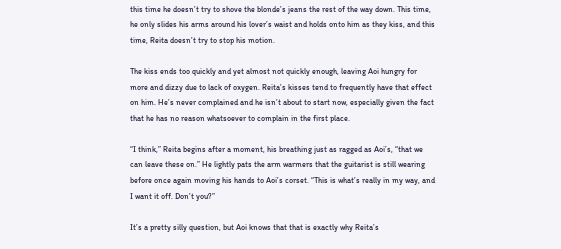this time he doesn’t try to shove the blonde’s jeans the rest of the way down. This time, he only slides his arms around his lover’s waist and holds onto him as they kiss, and this time, Reita doesn’t try to stop his motion.

The kiss ends too quickly and yet almost not quickly enough, leaving Aoi hungry for more and dizzy due to lack of oxygen. Reita’s kisses tend to frequently have that effect on him. He’s never complained and he isn’t about to start now, especially given the fact that he has no reason whatsoever to complain in the first place.

“I think,” Reita begins after a moment, his breathing just as ragged as Aoi’s, “that we can leave these on.” He lightly pats the arm warmers that the guitarist is still wearing before once again moving his hands to Aoi’s corset. “This is what’s really in my way, and I want it off. Don’t you?”

It’s a pretty silly question, but Aoi knows that that is exactly why Reita’s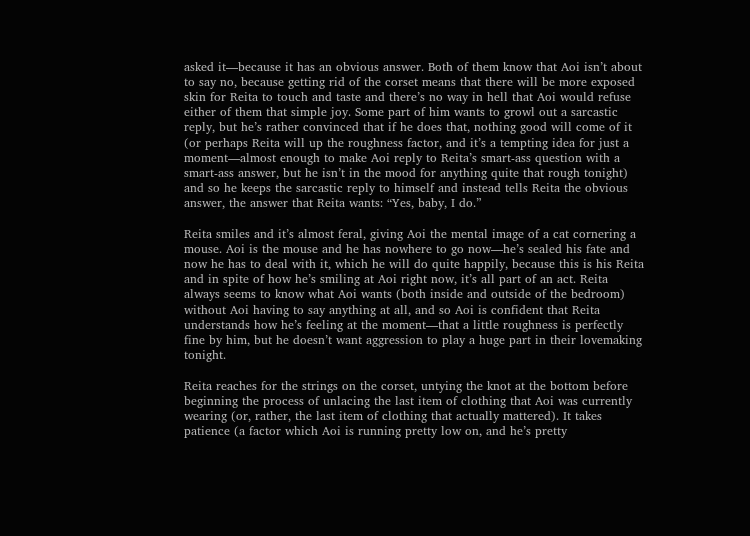asked it—because it has an obvious answer. Both of them know that Aoi isn’t about to say no, because getting rid of the corset means that there will be more exposed skin for Reita to touch and taste and there’s no way in hell that Aoi would refuse either of them that simple joy. Some part of him wants to growl out a sarcastic reply, but he’s rather convinced that if he does that, nothing good will come of it (or perhaps Reita will up the roughness factor, and it’s a tempting idea for just a moment—almost enough to make Aoi reply to Reita’s smart-ass question with a smart-ass answer, but he isn’t in the mood for anything quite that rough tonight) and so he keeps the sarcastic reply to himself and instead tells Reita the obvious answer, the answer that Reita wants: “Yes, baby, I do.”

Reita smiles and it’s almost feral, giving Aoi the mental image of a cat cornering a mouse. Aoi is the mouse and he has nowhere to go now—he’s sealed his fate and now he has to deal with it, which he will do quite happily, because this is his Reita and in spite of how he’s smiling at Aoi right now, it’s all part of an act. Reita always seems to know what Aoi wants (both inside and outside of the bedroom) without Aoi having to say anything at all, and so Aoi is confident that Reita understands how he’s feeling at the moment—that a little roughness is perfectly fine by him, but he doesn’t want aggression to play a huge part in their lovemaking tonight.

Reita reaches for the strings on the corset, untying the knot at the bottom before beginning the process of unlacing the last item of clothing that Aoi was currently wearing (or, rather, the last item of clothing that actually mattered). It takes patience (a factor which Aoi is running pretty low on, and he’s pretty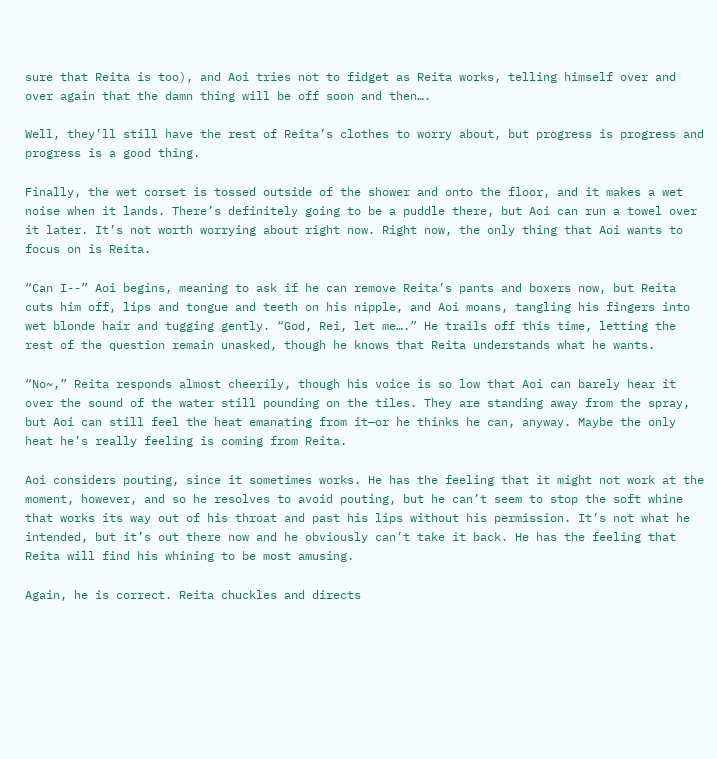sure that Reita is too), and Aoi tries not to fidget as Reita works, telling himself over and over again that the damn thing will be off soon and then….

Well, they’ll still have the rest of Reita’s clothes to worry about, but progress is progress and progress is a good thing.

Finally, the wet corset is tossed outside of the shower and onto the floor, and it makes a wet noise when it lands. There’s definitely going to be a puddle there, but Aoi can run a towel over it later. It’s not worth worrying about right now. Right now, the only thing that Aoi wants to focus on is Reita.

“Can I--” Aoi begins, meaning to ask if he can remove Reita’s pants and boxers now, but Reita cuts him off, lips and tongue and teeth on his nipple, and Aoi moans, tangling his fingers into wet blonde hair and tugging gently. “God, Rei, let me….” He trails off this time, letting the rest of the question remain unasked, though he knows that Reita understands what he wants.

“No~,” Reita responds almost cheerily, though his voice is so low that Aoi can barely hear it over the sound of the water still pounding on the tiles. They are standing away from the spray, but Aoi can still feel the heat emanating from it—or he thinks he can, anyway. Maybe the only heat he’s really feeling is coming from Reita.

Aoi considers pouting, since it sometimes works. He has the feeling that it might not work at the moment, however, and so he resolves to avoid pouting, but he can’t seem to stop the soft whine that works its way out of his throat and past his lips without his permission. It’s not what he intended, but it’s out there now and he obviously can’t take it back. He has the feeling that Reita will find his whining to be most amusing.

Again, he is correct. Reita chuckles and directs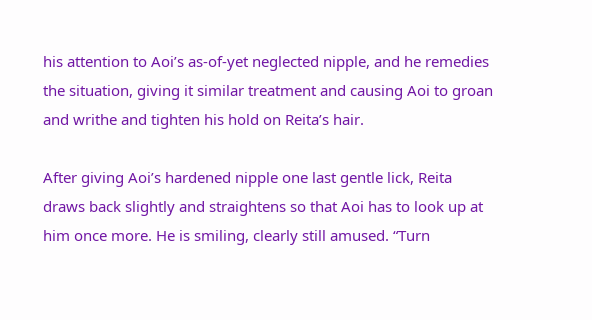his attention to Aoi’s as-of-yet neglected nipple, and he remedies the situation, giving it similar treatment and causing Aoi to groan and writhe and tighten his hold on Reita’s hair.

After giving Aoi’s hardened nipple one last gentle lick, Reita draws back slightly and straightens so that Aoi has to look up at him once more. He is smiling, clearly still amused. “Turn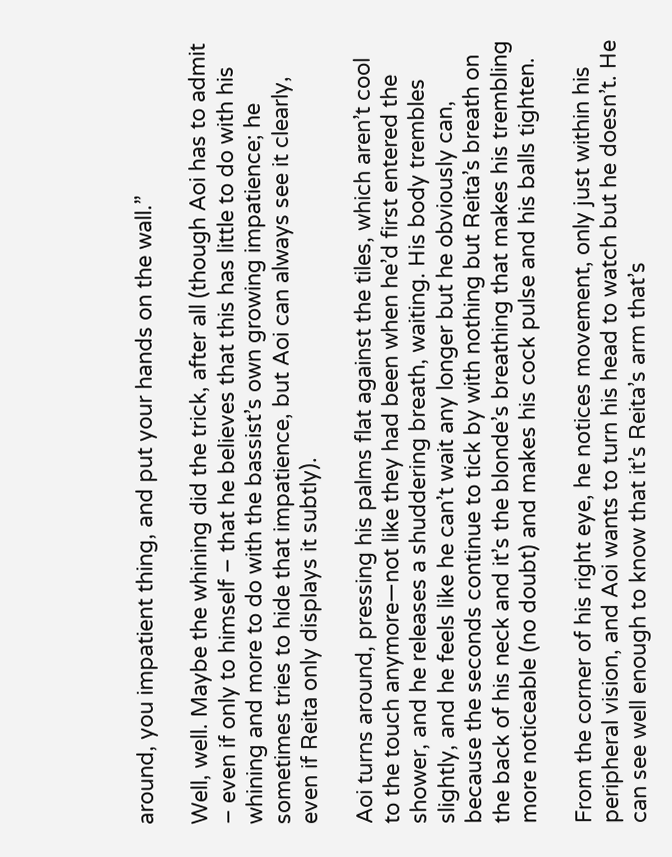around, you impatient thing, and put your hands on the wall.”

Well, well. Maybe the whining did the trick, after all (though Aoi has to admit – even if only to himself – that he believes that this has little to do with his whining and more to do with the bassist’s own growing impatience; he sometimes tries to hide that impatience, but Aoi can always see it clearly, even if Reita only displays it subtly).

Aoi turns around, pressing his palms flat against the tiles, which aren’t cool to the touch anymore—not like they had been when he’d first entered the shower, and he releases a shuddering breath, waiting. His body trembles slightly, and he feels like he can’t wait any longer but he obviously can, because the seconds continue to tick by with nothing but Reita’s breath on the back of his neck and it’s the blonde’s breathing that makes his trembling more noticeable (no doubt) and makes his cock pulse and his balls tighten.

From the corner of his right eye, he notices movement, only just within his peripheral vision, and Aoi wants to turn his head to watch but he doesn’t. He can see well enough to know that it’s Reita’s arm that’s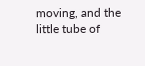moving, and the little tube of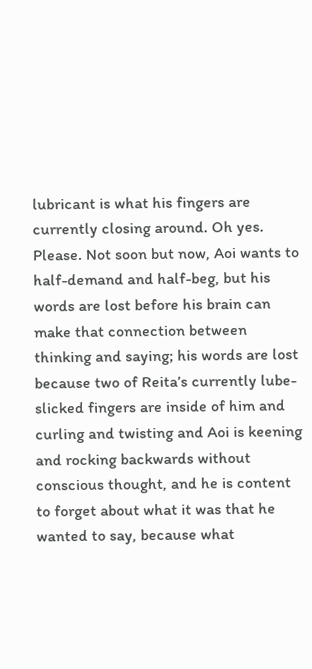lubricant is what his fingers are currently closing around. Oh yes. Please. Not soon but now, Aoi wants to half-demand and half-beg, but his words are lost before his brain can make that connection between thinking and saying; his words are lost because two of Reita’s currently lube-slicked fingers are inside of him and curling and twisting and Aoi is keening and rocking backwards without conscious thought, and he is content to forget about what it was that he wanted to say, because what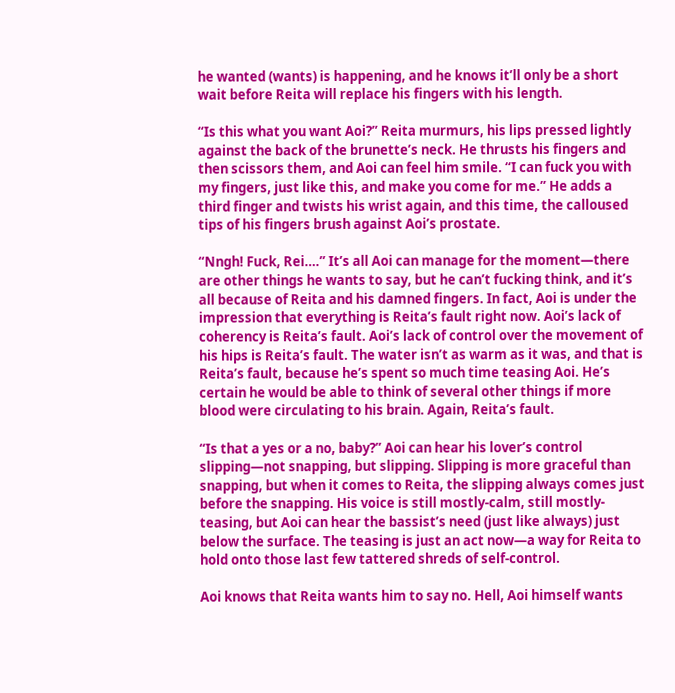he wanted (wants) is happening, and he knows it’ll only be a short wait before Reita will replace his fingers with his length.

“Is this what you want Aoi?” Reita murmurs, his lips pressed lightly against the back of the brunette’s neck. He thrusts his fingers and then scissors them, and Aoi can feel him smile. “I can fuck you with my fingers, just like this, and make you come for me.” He adds a third finger and twists his wrist again, and this time, the calloused tips of his fingers brush against Aoi’s prostate.

“Nngh! Fuck, Rei….” It’s all Aoi can manage for the moment—there are other things he wants to say, but he can’t fucking think, and it’s all because of Reita and his damned fingers. In fact, Aoi is under the impression that everything is Reita’s fault right now. Aoi’s lack of coherency is Reita’s fault. Aoi’s lack of control over the movement of his hips is Reita’s fault. The water isn’t as warm as it was, and that is Reita’s fault, because he’s spent so much time teasing Aoi. He’s certain he would be able to think of several other things if more blood were circulating to his brain. Again, Reita’s fault.

“Is that a yes or a no, baby?” Aoi can hear his lover’s control slipping—not snapping, but slipping. Slipping is more graceful than snapping, but when it comes to Reita, the slipping always comes just before the snapping. His voice is still mostly-calm, still mostly-teasing, but Aoi can hear the bassist’s need (just like always) just below the surface. The teasing is just an act now—a way for Reita to hold onto those last few tattered shreds of self-control.

Aoi knows that Reita wants him to say no. Hell, Aoi himself wants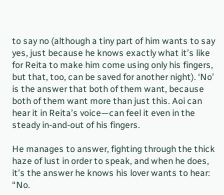to say no (although a tiny part of him wants to say yes, just because he knows exactly what it’s like for Reita to make him come using only his fingers, but that, too, can be saved for another night). ‘No’ is the answer that both of them want, because both of them want more than just this. Aoi can hear it in Reita’s voice—can feel it even in the steady in-and-out of his fingers.

He manages to answer, fighting through the thick haze of lust in order to speak, and when he does, it’s the answer he knows his lover wants to hear: “No.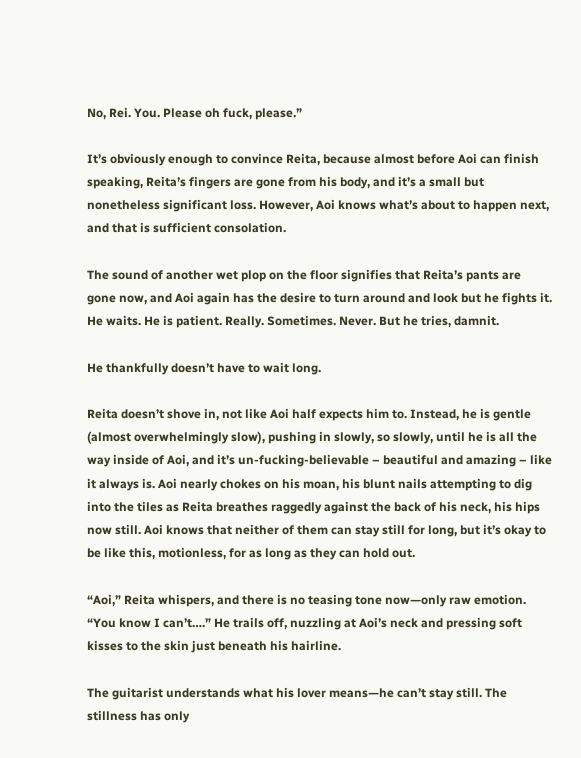No, Rei. You. Please oh fuck, please.”

It’s obviously enough to convince Reita, because almost before Aoi can finish speaking, Reita’s fingers are gone from his body, and it’s a small but nonetheless significant loss. However, Aoi knows what’s about to happen next, and that is sufficient consolation.

The sound of another wet plop on the floor signifies that Reita’s pants are gone now, and Aoi again has the desire to turn around and look but he fights it. He waits. He is patient. Really. Sometimes. Never. But he tries, damnit.

He thankfully doesn’t have to wait long.

Reita doesn’t shove in, not like Aoi half expects him to. Instead, he is gentle (almost overwhelmingly slow), pushing in slowly, so slowly, until he is all the way inside of Aoi, and it’s un-fucking-believable – beautiful and amazing – like it always is. Aoi nearly chokes on his moan, his blunt nails attempting to dig into the tiles as Reita breathes raggedly against the back of his neck, his hips now still. Aoi knows that neither of them can stay still for long, but it’s okay to be like this, motionless, for as long as they can hold out.

“Aoi,” Reita whispers, and there is no teasing tone now—only raw emotion. “You know I can’t….” He trails off, nuzzling at Aoi’s neck and pressing soft kisses to the skin just beneath his hairline.

The guitarist understands what his lover means—he can’t stay still. The stillness has only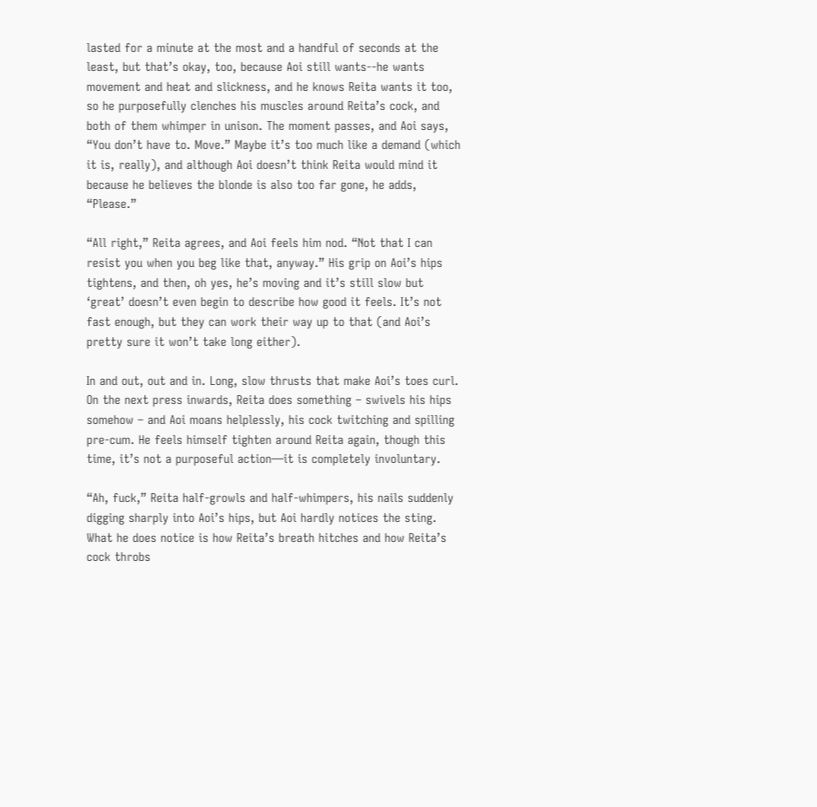lasted for a minute at the most and a handful of seconds at the least, but that’s okay, too, because Aoi still wants--he wants movement and heat and slickness, and he knows Reita wants it too, so he purposefully clenches his muscles around Reita’s cock, and both of them whimper in unison. The moment passes, and Aoi says, “You don’t have to. Move.” Maybe it’s too much like a demand (which it is, really), and although Aoi doesn’t think Reita would mind it because he believes the blonde is also too far gone, he adds, “Please.”

“All right,” Reita agrees, and Aoi feels him nod. “Not that I can resist you when you beg like that, anyway.” His grip on Aoi’s hips tightens, and then, oh yes, he’s moving and it’s still slow but ‘great’ doesn’t even begin to describe how good it feels. It’s not fast enough, but they can work their way up to that (and Aoi’s pretty sure it won’t take long either).

In and out, out and in. Long, slow thrusts that make Aoi’s toes curl. On the next press inwards, Reita does something – swivels his hips somehow – and Aoi moans helplessly, his cock twitching and spilling pre-cum. He feels himself tighten around Reita again, though this time, it’s not a purposeful action—it is completely involuntary.

“Ah, fuck,” Reita half-growls and half-whimpers, his nails suddenly digging sharply into Aoi’s hips, but Aoi hardly notices the sting. What he does notice is how Reita’s breath hitches and how Reita’s cock throbs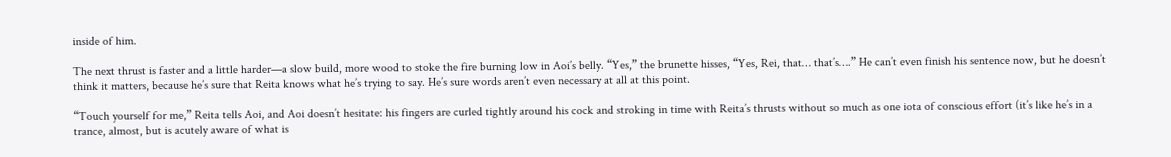inside of him.

The next thrust is faster and a little harder—a slow build, more wood to stoke the fire burning low in Aoi’s belly. “Yes,” the brunette hisses, “Yes, Rei, that… that’s….” He can’t even finish his sentence now, but he doesn’t think it matters, because he’s sure that Reita knows what he’s trying to say. He’s sure words aren’t even necessary at all at this point.

“Touch yourself for me,” Reita tells Aoi, and Aoi doesn’t hesitate: his fingers are curled tightly around his cock and stroking in time with Reita’s thrusts without so much as one iota of conscious effort (it’s like he’s in a trance, almost, but is acutely aware of what is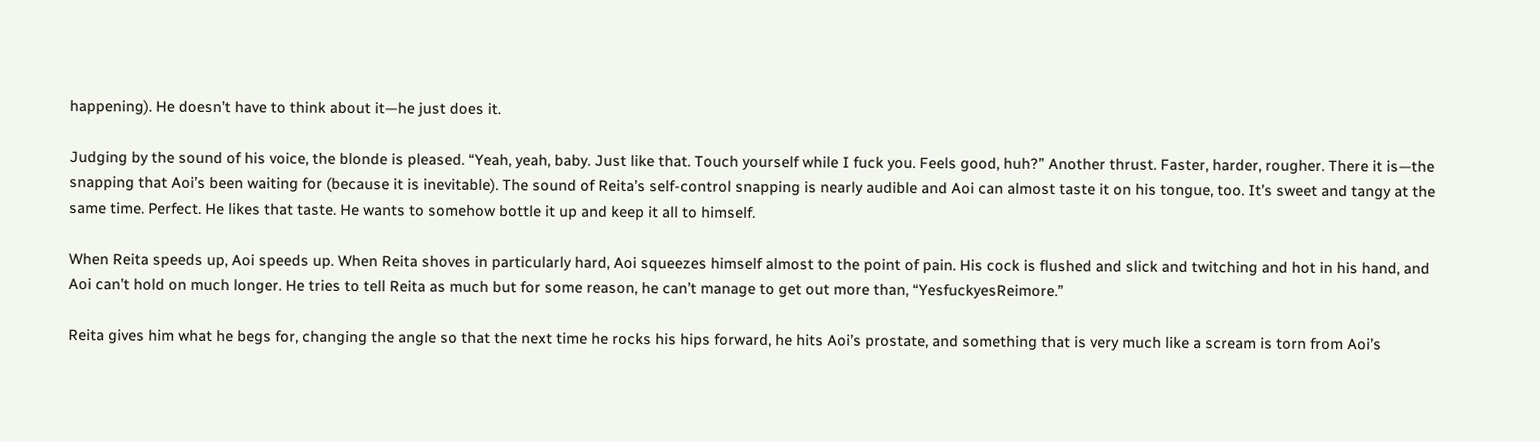happening). He doesn’t have to think about it—he just does it.

Judging by the sound of his voice, the blonde is pleased. “Yeah, yeah, baby. Just like that. Touch yourself while I fuck you. Feels good, huh?” Another thrust. Faster, harder, rougher. There it is—the snapping that Aoi’s been waiting for (because it is inevitable). The sound of Reita’s self-control snapping is nearly audible and Aoi can almost taste it on his tongue, too. It’s sweet and tangy at the same time. Perfect. He likes that taste. He wants to somehow bottle it up and keep it all to himself.

When Reita speeds up, Aoi speeds up. When Reita shoves in particularly hard, Aoi squeezes himself almost to the point of pain. His cock is flushed and slick and twitching and hot in his hand, and Aoi can’t hold on much longer. He tries to tell Reita as much but for some reason, he can’t manage to get out more than, “YesfuckyesReimore.”

Reita gives him what he begs for, changing the angle so that the next time he rocks his hips forward, he hits Aoi’s prostate, and something that is very much like a scream is torn from Aoi’s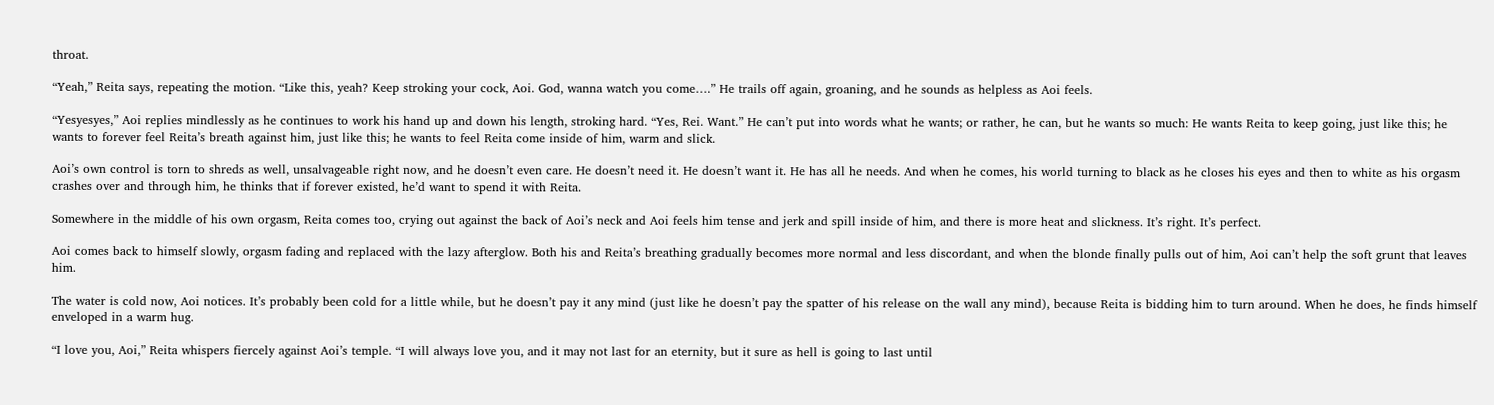throat.

“Yeah,” Reita says, repeating the motion. “Like this, yeah? Keep stroking your cock, Aoi. God, wanna watch you come….” He trails off again, groaning, and he sounds as helpless as Aoi feels.

“Yesyesyes,” Aoi replies mindlessly as he continues to work his hand up and down his length, stroking hard. “Yes, Rei. Want.” He can’t put into words what he wants; or rather, he can, but he wants so much: He wants Reita to keep going, just like this; he wants to forever feel Reita’s breath against him, just like this; he wants to feel Reita come inside of him, warm and slick.

Aoi’s own control is torn to shreds as well, unsalvageable right now, and he doesn’t even care. He doesn’t need it. He doesn’t want it. He has all he needs. And when he comes, his world turning to black as he closes his eyes and then to white as his orgasm crashes over and through him, he thinks that if forever existed, he’d want to spend it with Reita.

Somewhere in the middle of his own orgasm, Reita comes too, crying out against the back of Aoi’s neck and Aoi feels him tense and jerk and spill inside of him, and there is more heat and slickness. It’s right. It’s perfect.

Aoi comes back to himself slowly, orgasm fading and replaced with the lazy afterglow. Both his and Reita’s breathing gradually becomes more normal and less discordant, and when the blonde finally pulls out of him, Aoi can’t help the soft grunt that leaves him.

The water is cold now, Aoi notices. It’s probably been cold for a little while, but he doesn’t pay it any mind (just like he doesn’t pay the spatter of his release on the wall any mind), because Reita is bidding him to turn around. When he does, he finds himself enveloped in a warm hug.

“I love you, Aoi,” Reita whispers fiercely against Aoi’s temple. “I will always love you, and it may not last for an eternity, but it sure as hell is going to last until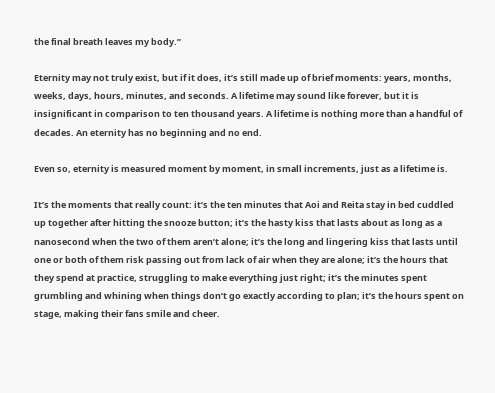the final breath leaves my body.”

Eternity may not truly exist, but if it does, it’s still made up of brief moments: years, months, weeks, days, hours, minutes, and seconds. A lifetime may sound like forever, but it is insignificant in comparison to ten thousand years. A lifetime is nothing more than a handful of decades. An eternity has no beginning and no end.

Even so, eternity is measured moment by moment, in small increments, just as a lifetime is.

It’s the moments that really count: it’s the ten minutes that Aoi and Reita stay in bed cuddled up together after hitting the snooze button; it’s the hasty kiss that lasts about as long as a nanosecond when the two of them aren’t alone; it’s the long and lingering kiss that lasts until one or both of them risk passing out from lack of air when they are alone; it’s the hours that they spend at practice, struggling to make everything just right; it’s the minutes spent grumbling and whining when things don’t go exactly according to plan; it’s the hours spent on stage, making their fans smile and cheer.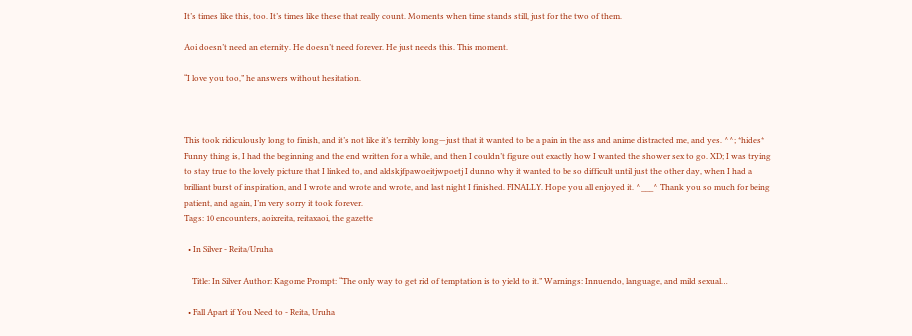It’s times like this, too. It’s times like these that really count. Moments when time stands still, just for the two of them.

Aoi doesn’t need an eternity. He doesn’t need forever. He just needs this. This moment.

“I love you too,” he answers without hesitation.



This took ridiculously long to finish, and it’s not like it’s terribly long—just that it wanted to be a pain in the ass and anime distracted me, and yes. ^^; *hides* Funny thing is, I had the beginning and the end written for a while, and then I couldn’t figure out exactly how I wanted the shower sex to go. XD; I was trying to stay true to the lovely picture that I linked to, and aldskjfpawoeitjwpoetj I dunno why it wanted to be so difficult until just the other day, when I had a brilliant burst of inspiration, and I wrote and wrote and wrote, and last night I finished. FINALLY. Hope you all enjoyed it. ^___^ Thank you so much for being patient, and again, I’m very sorry it took forever.
Tags: 10 encounters, aoixreita, reitaxaoi, the gazette

  • In Silver - Reita/Uruha

    Title: In Silver Author: Kagome Prompt: “The only way to get rid of temptation is to yield to it.” Warnings: Innuendo, language, and mild sexual…

  • Fall Apart if You Need to - Reita, Uruha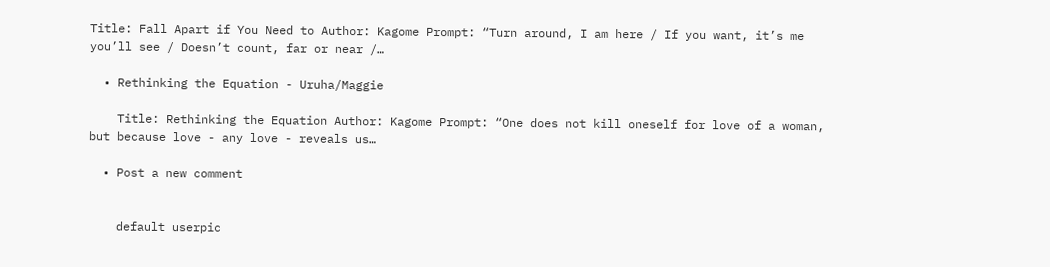Title: Fall Apart if You Need to Author: Kagome Prompt: “Turn around, I am here / If you want, it’s me you’ll see / Doesn’t count, far or near /…

  • Rethinking the Equation - Uruha/Maggie

    Title: Rethinking the Equation Author: Kagome Prompt: “One does not kill oneself for love of a woman, but because love - any love - reveals us…

  • Post a new comment


    default userpic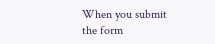When you submit the form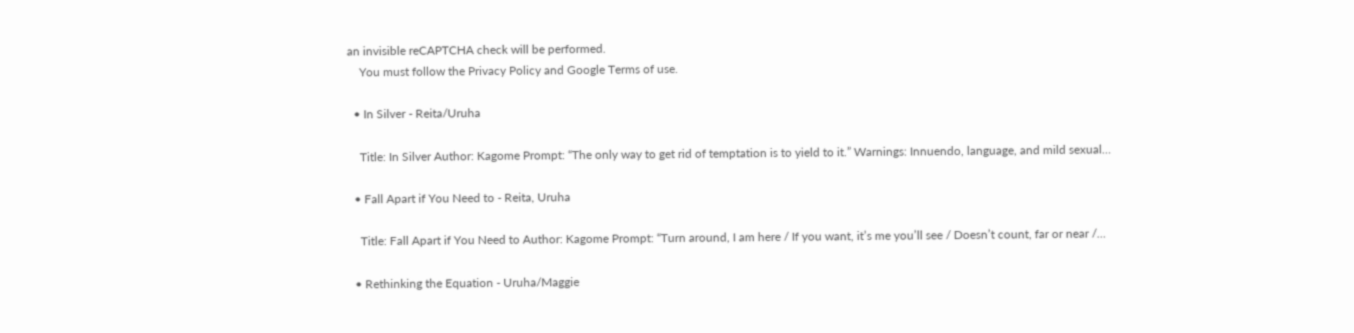an invisible reCAPTCHA check will be performed.
    You must follow the Privacy Policy and Google Terms of use.

  • In Silver - Reita/Uruha

    Title: In Silver Author: Kagome Prompt: “The only way to get rid of temptation is to yield to it.” Warnings: Innuendo, language, and mild sexual…

  • Fall Apart if You Need to - Reita, Uruha

    Title: Fall Apart if You Need to Author: Kagome Prompt: “Turn around, I am here / If you want, it’s me you’ll see / Doesn’t count, far or near /…

  • Rethinking the Equation - Uruha/Maggie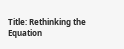Title: Rethinking the Equation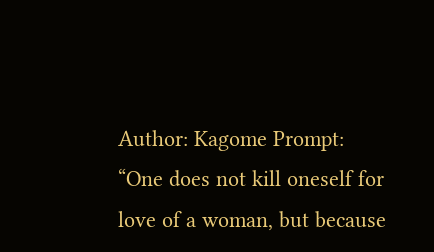Author: Kagome Prompt: “One does not kill oneself for love of a woman, but because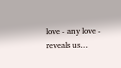love - any love - reveals us…